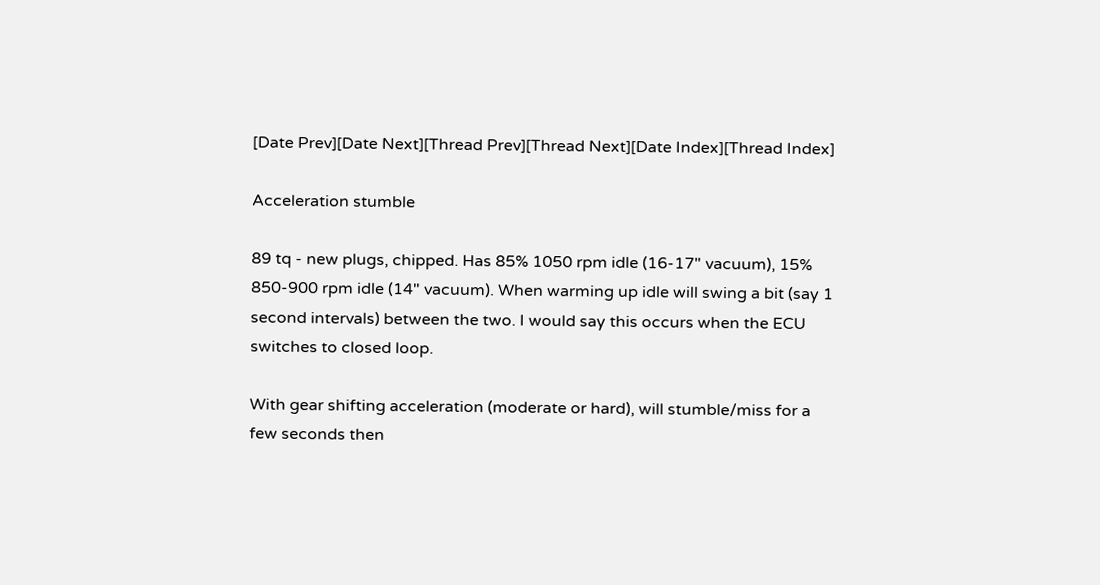[Date Prev][Date Next][Thread Prev][Thread Next][Date Index][Thread Index]

Acceleration stumble

89 tq - new plugs, chipped. Has 85% 1050 rpm idle (16-17" vacuum), 15%
850-900 rpm idle (14" vacuum). When warming up idle will swing a bit (say 1
second intervals) between the two. I would say this occurs when the ECU
switches to closed loop.

With gear shifting acceleration (moderate or hard), will stumble/miss for a
few seconds then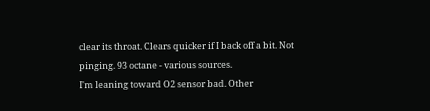clear its throat. Clears quicker if I back off a bit. Not
pinging. 93 octane - various sources.
I'm leaning toward O2 sensor bad. Other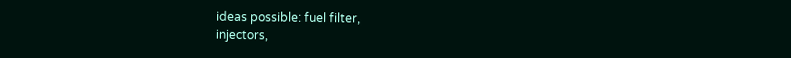ideas possible: fuel filter,
injectors,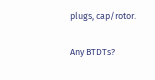plugs, cap/rotor.

Any BTDTs?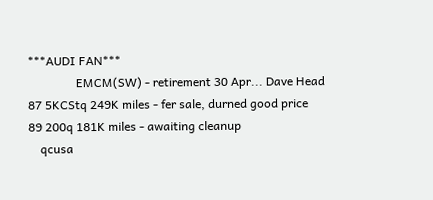***AUDI FAN***
                EMCM(SW) - retirement 30 Apr... Dave Head
87 5KCStq 249K miles - fer sale, durned good price
89 200q 181K miles - awaiting cleanup
    qcusa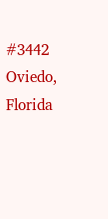#3442                                           Oviedo, Florida